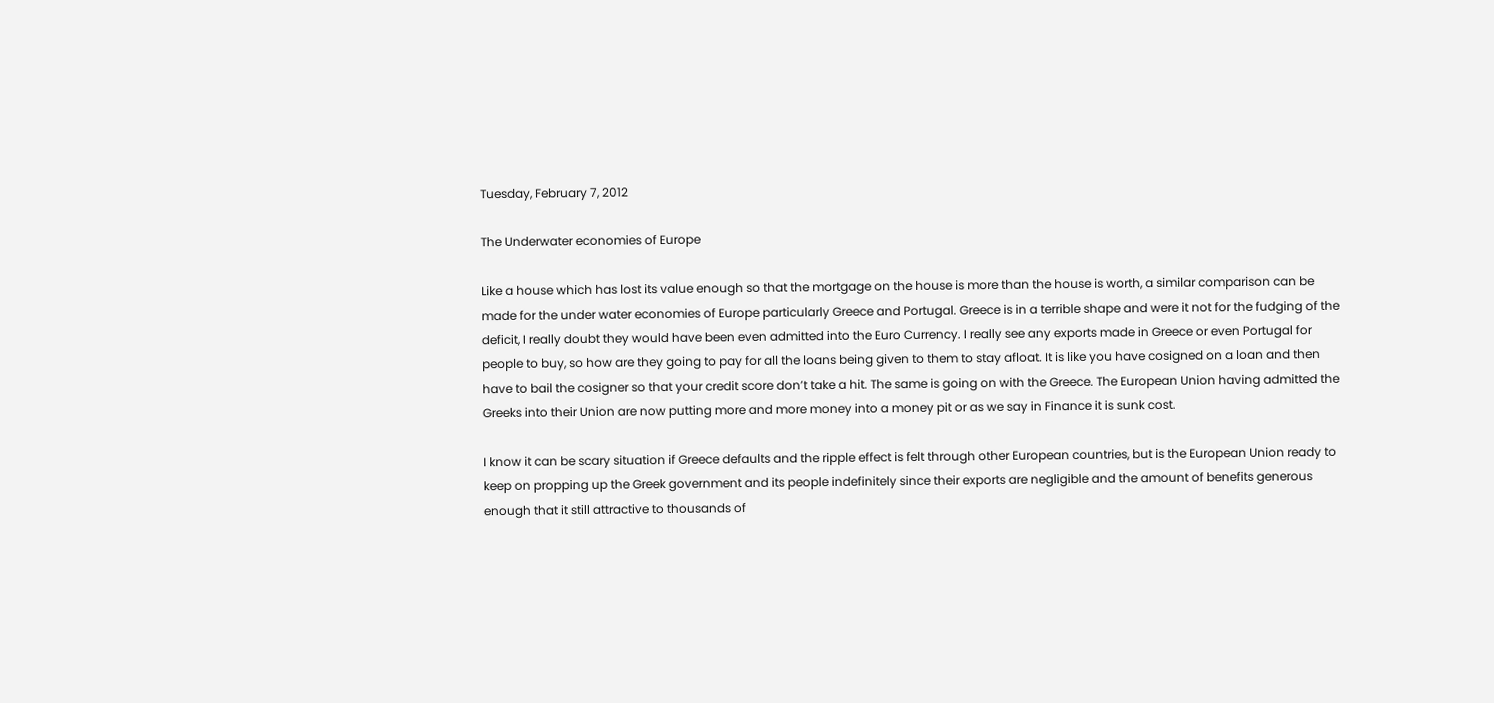Tuesday, February 7, 2012

The Underwater economies of Europe

Like a house which has lost its value enough so that the mortgage on the house is more than the house is worth, a similar comparison can be made for the under water economies of Europe particularly Greece and Portugal. Greece is in a terrible shape and were it not for the fudging of the deficit, I really doubt they would have been even admitted into the Euro Currency. I really see any exports made in Greece or even Portugal for people to buy, so how are they going to pay for all the loans being given to them to stay afloat. It is like you have cosigned on a loan and then have to bail the cosigner so that your credit score don’t take a hit. The same is going on with the Greece. The European Union having admitted the Greeks into their Union are now putting more and more money into a money pit or as we say in Finance it is sunk cost.

I know it can be scary situation if Greece defaults and the ripple effect is felt through other European countries, but is the European Union ready to keep on propping up the Greek government and its people indefinitely since their exports are negligible and the amount of benefits generous enough that it still attractive to thousands of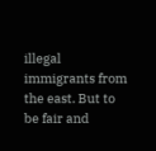illegal immigrants from the east. But to be fair and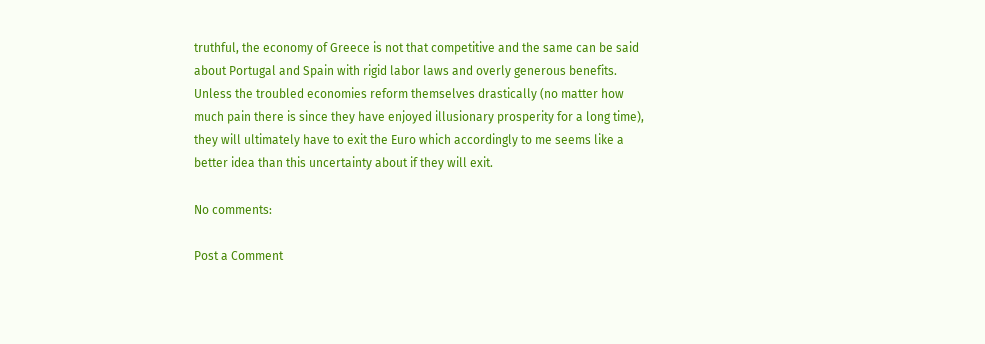truthful, the economy of Greece is not that competitive and the same can be said about Portugal and Spain with rigid labor laws and overly generous benefits. Unless the troubled economies reform themselves drastically (no matter how much pain there is since they have enjoyed illusionary prosperity for a long time), they will ultimately have to exit the Euro which accordingly to me seems like a better idea than this uncertainty about if they will exit.

No comments:

Post a Comment